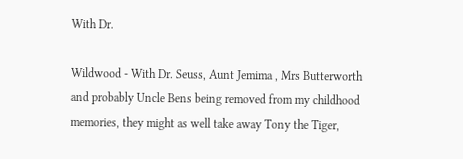With Dr.

Wildwood - With Dr. Seuss, Aunt Jemima , Mrs Butterworth and probably Uncle Bens being removed from my childhood memories, they might as well take away Tony the Tiger,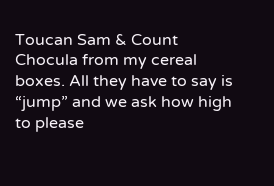Toucan Sam & Count Chocula from my cereal boxes. All they have to say is “jump” and we ask how high to please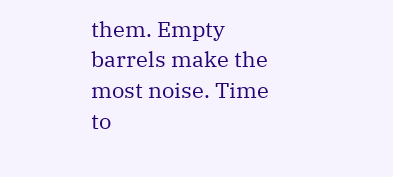them. Empty barrels make the most noise. Time to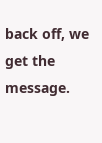back off, we get the message.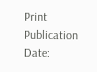Print Publication Date: